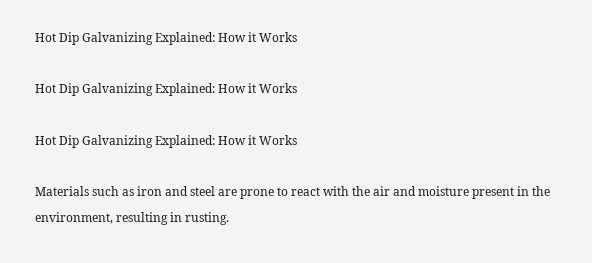Hot Dip Galvanizing Explained: How it Works

Hot Dip Galvanizing Explained: How it Works

Hot Dip Galvanizing Explained: How it Works

Materials such as iron and steel are prone to react with the air and moisture present in the environment, resulting in rusting.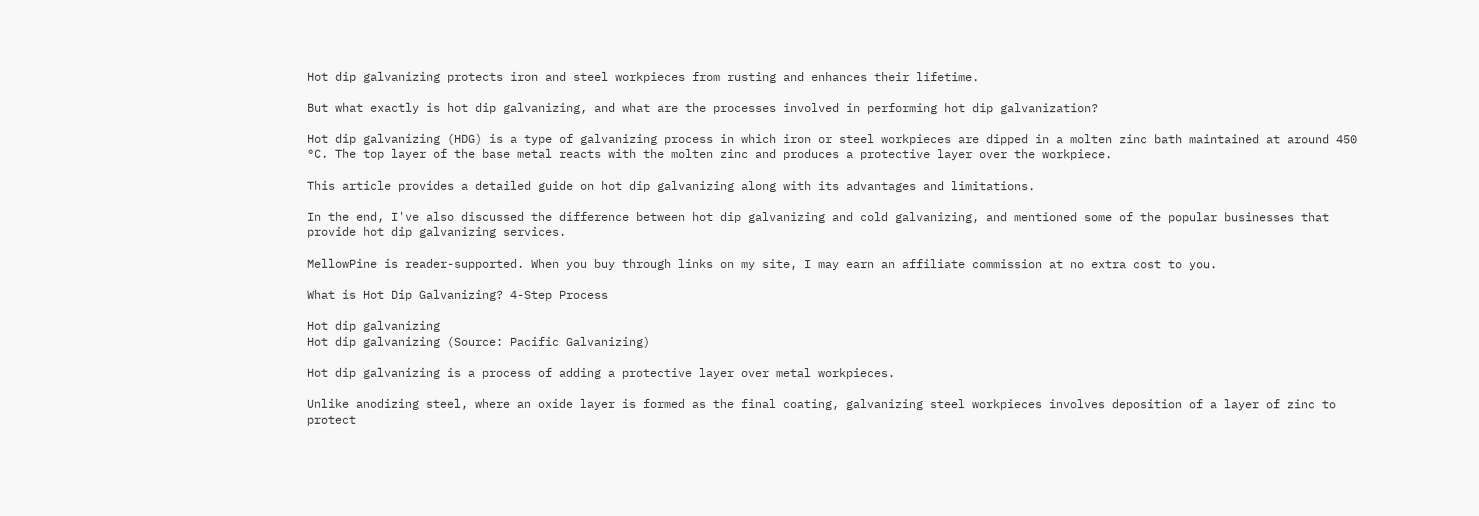Hot dip galvanizing protects iron and steel workpieces from rusting and enhances their lifetime.

But what exactly is hot dip galvanizing, and what are the processes involved in performing hot dip galvanization?

Hot dip galvanizing (HDG) is a type of galvanizing process in which iron or steel workpieces are dipped in a molten zinc bath maintained at around 450 °C. The top layer of the base metal reacts with the molten zinc and produces a protective layer over the workpiece.

This article provides a detailed guide on hot dip galvanizing along with its advantages and limitations.

In the end, I've also discussed the difference between hot dip galvanizing and cold galvanizing, and mentioned some of the popular businesses that provide hot dip galvanizing services.

MellowPine is reader-supported. When you buy through links on my site, I may earn an affiliate commission at no extra cost to you.

What is Hot Dip Galvanizing? 4-Step Process

Hot dip galvanizing
Hot dip galvanizing (Source: Pacific Galvanizing)

Hot dip galvanizing is a process of adding a protective layer over metal workpieces.

Unlike anodizing steel, where an oxide layer is formed as the final coating, galvanizing steel workpieces involves deposition of a layer of zinc to protect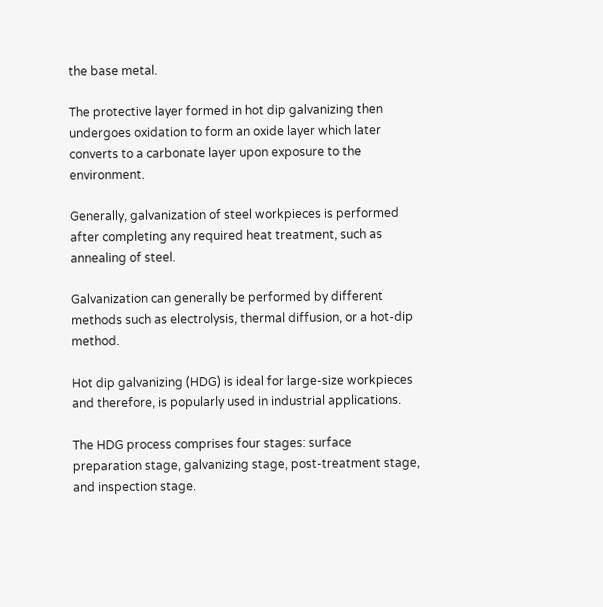the base metal.

The protective layer formed in hot dip galvanizing then undergoes oxidation to form an oxide layer which later converts to a carbonate layer upon exposure to the environment.

Generally, galvanization of steel workpieces is performed after completing any required heat treatment, such as annealing of steel.

Galvanization can generally be performed by different methods such as electrolysis, thermal diffusion, or a hot-dip method.

Hot dip galvanizing (HDG) is ideal for large-size workpieces and therefore, is popularly used in industrial applications.

The HDG process comprises four stages: surface preparation stage, galvanizing stage, post-treatment stage, and inspection stage.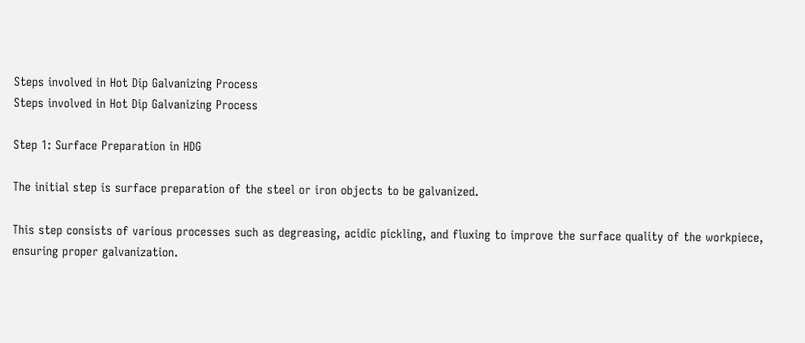Steps involved in Hot Dip Galvanizing Process
Steps involved in Hot Dip Galvanizing Process

Step 1: Surface Preparation in HDG

The initial step is surface preparation of the steel or iron objects to be galvanized.

This step consists of various processes such as degreasing, acidic pickling, and fluxing to improve the surface quality of the workpiece, ensuring proper galvanization.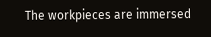The workpieces are immersed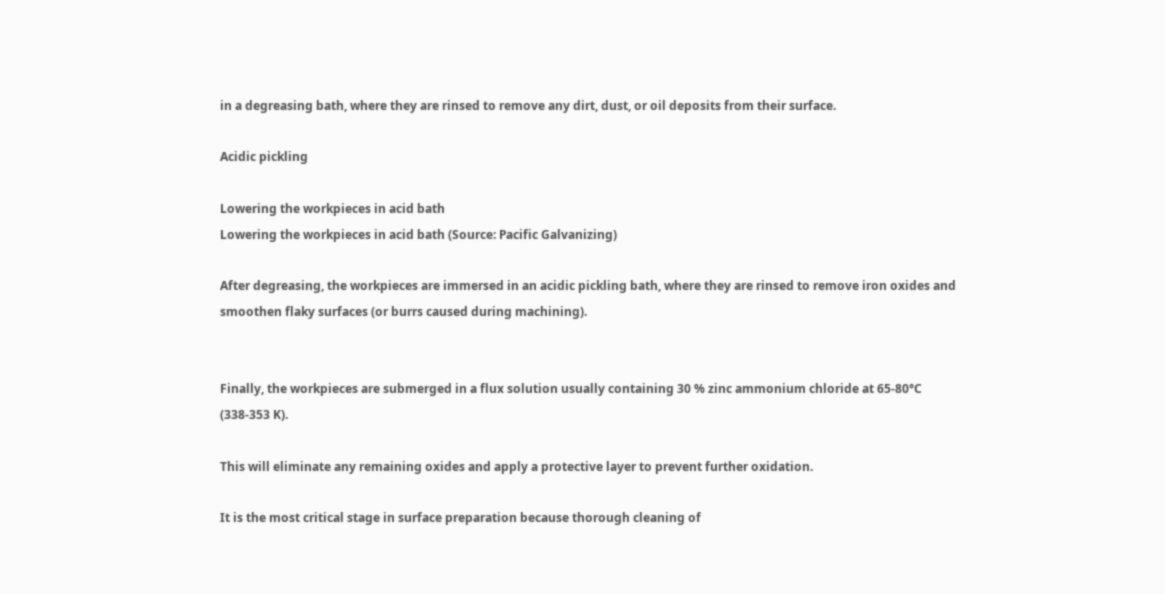in a degreasing bath, where they are rinsed to remove any dirt, dust, or oil deposits from their surface.

Acidic pickling

Lowering the workpieces in acid bath
Lowering the workpieces in acid bath (Source: Pacific Galvanizing)

After degreasing, the workpieces are immersed in an acidic pickling bath, where they are rinsed to remove iron oxides and smoothen flaky surfaces (or burrs caused during machining).


Finally, the workpieces are submerged in a flux solution usually containing 30 % zinc ammonium chloride at 65-80°C (338-353 K).

This will eliminate any remaining oxides and apply a protective layer to prevent further oxidation.

It is the most critical stage in surface preparation because thorough cleaning of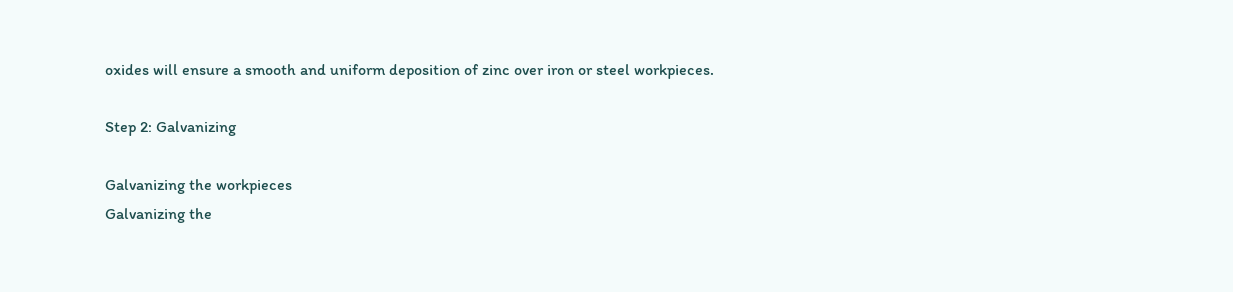oxides will ensure a smooth and uniform deposition of zinc over iron or steel workpieces.

Step 2: Galvanizing

Galvanizing the workpieces
Galvanizing the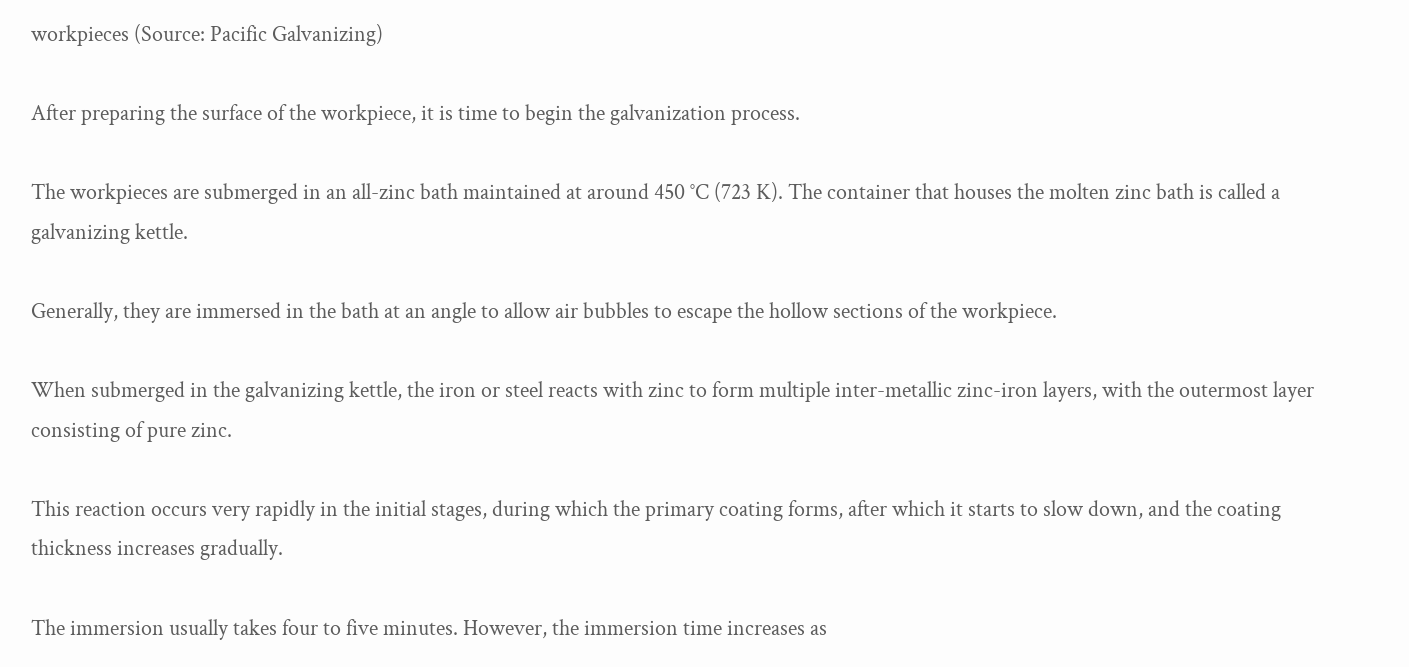workpieces (Source: Pacific Galvanizing)

After preparing the surface of the workpiece, it is time to begin the galvanization process.

The workpieces are submerged in an all-zinc bath maintained at around 450 °C (723 K). The container that houses the molten zinc bath is called a galvanizing kettle.

Generally, they are immersed in the bath at an angle to allow air bubbles to escape the hollow sections of the workpiece.

When submerged in the galvanizing kettle, the iron or steel reacts with zinc to form multiple inter-metallic zinc-iron layers, with the outermost layer consisting of pure zinc.

This reaction occurs very rapidly in the initial stages, during which the primary coating forms, after which it starts to slow down, and the coating thickness increases gradually.

The immersion usually takes four to five minutes. However, the immersion time increases as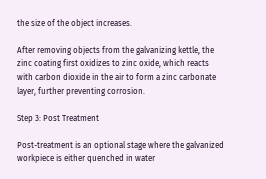the size of the object increases.

After removing objects from the galvanizing kettle, the zinc coating first oxidizes to zinc oxide, which reacts with carbon dioxide in the air to form a zinc carbonate layer, further preventing corrosion.

Step 3: Post Treatment

Post-treatment is an optional stage where the galvanized workpiece is either quenched in water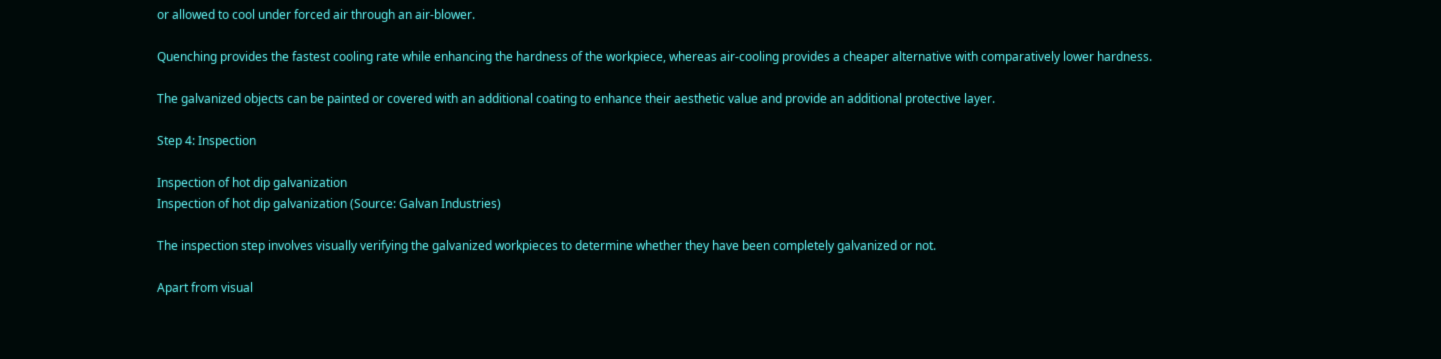or allowed to cool under forced air through an air-blower.

Quenching provides the fastest cooling rate while enhancing the hardness of the workpiece, whereas air-cooling provides a cheaper alternative with comparatively lower hardness.

The galvanized objects can be painted or covered with an additional coating to enhance their aesthetic value and provide an additional protective layer.

Step 4: Inspection

Inspection of hot dip galvanization
Inspection of hot dip galvanization (Source: Galvan Industries)

The inspection step involves visually verifying the galvanized workpieces to determine whether they have been completely galvanized or not.

Apart from visual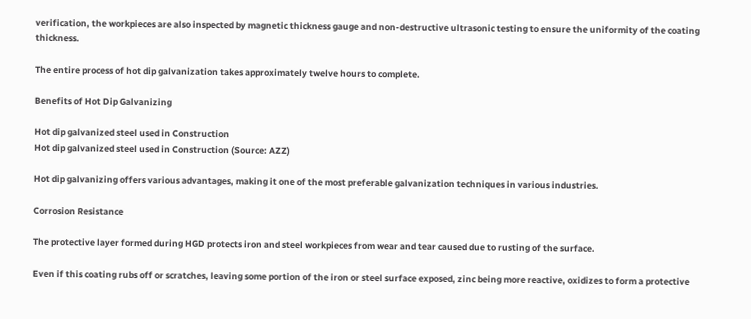verification, the workpieces are also inspected by magnetic thickness gauge and non-destructive ultrasonic testing to ensure the uniformity of the coating thickness.

The entire process of hot dip galvanization takes approximately twelve hours to complete.

Benefits of Hot Dip Galvanizing

Hot dip galvanized steel used in Construction
Hot dip galvanized steel used in Construction (Source: AZZ)

Hot dip galvanizing offers various advantages, making it one of the most preferable galvanization techniques in various industries.

Corrosion Resistance

The protective layer formed during HGD protects iron and steel workpieces from wear and tear caused due to rusting of the surface.

Even if this coating rubs off or scratches, leaving some portion of the iron or steel surface exposed, zinc being more reactive, oxidizes to form a protective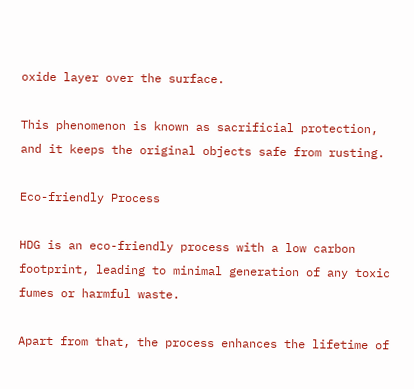oxide layer over the surface.

This phenomenon is known as sacrificial protection, and it keeps the original objects safe from rusting.

Eco-friendly Process

HDG is an eco-friendly process with a low carbon footprint, leading to minimal generation of any toxic fumes or harmful waste.

Apart from that, the process enhances the lifetime of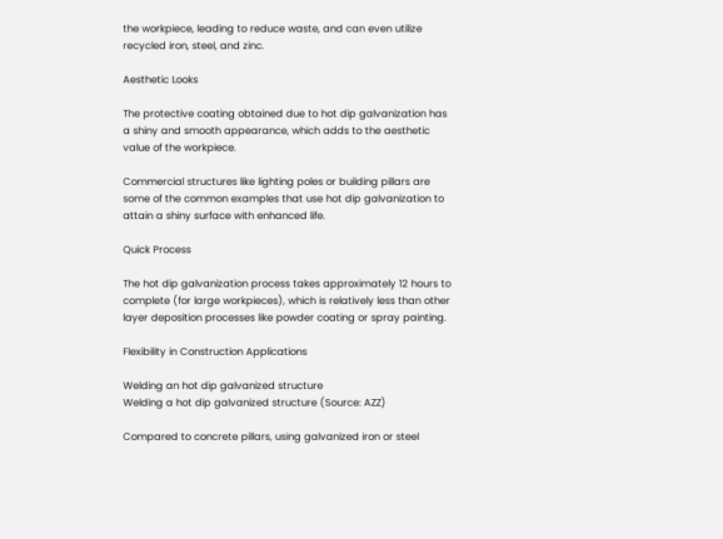the workpiece, leading to reduce waste, and can even utilize recycled iron, steel, and zinc.

Aesthetic Looks

The protective coating obtained due to hot dip galvanization has a shiny and smooth appearance, which adds to the aesthetic value of the workpiece.

Commercial structures like lighting poles or building pillars are some of the common examples that use hot dip galvanization to attain a shiny surface with enhanced life.

Quick Process

The hot dip galvanization process takes approximately 12 hours to complete (for large workpieces), which is relatively less than other layer deposition processes like powder coating or spray painting.

Flexibility in Construction Applications

Welding an hot dip galvanized structure
Welding a hot dip galvanized structure (Source: AZZ)

Compared to concrete pillars, using galvanized iron or steel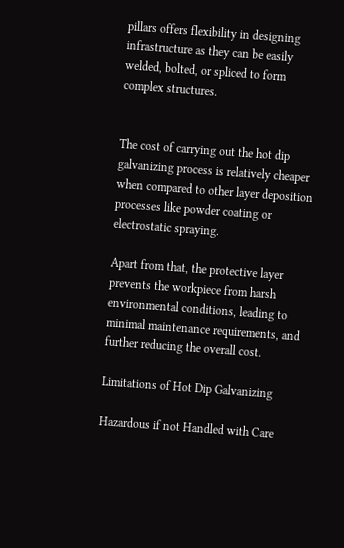pillars offers flexibility in designing infrastructure as they can be easily welded, bolted, or spliced to form complex structures.


The cost of carrying out the hot dip galvanizing process is relatively cheaper when compared to other layer deposition processes like powder coating or electrostatic spraying.

Apart from that, the protective layer prevents the workpiece from harsh environmental conditions, leading to minimal maintenance requirements, and further reducing the overall cost.

Limitations of Hot Dip Galvanizing

Hazardous if not Handled with Care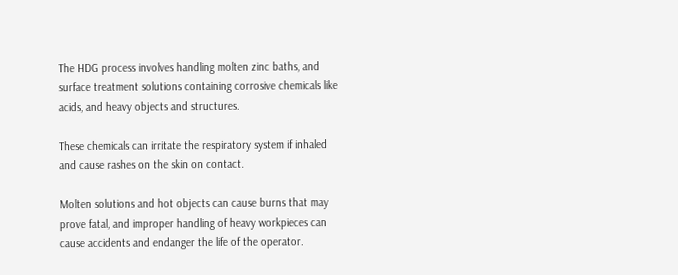The HDG process involves handling molten zinc baths, and surface treatment solutions containing corrosive chemicals like acids, and heavy objects and structures.

These chemicals can irritate the respiratory system if inhaled and cause rashes on the skin on contact.

Molten solutions and hot objects can cause burns that may prove fatal, and improper handling of heavy workpieces can cause accidents and endanger the life of the operator.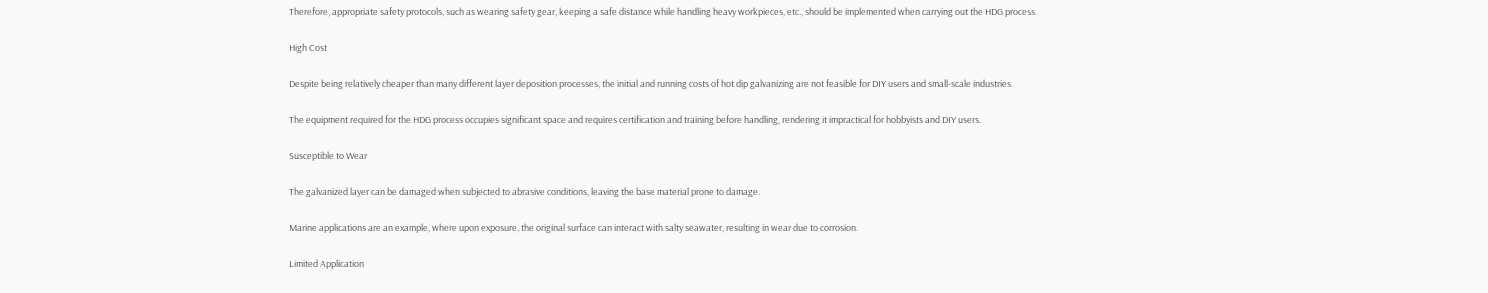Therefore, appropriate safety protocols, such as wearing safety gear, keeping a safe distance while handling heavy workpieces, etc., should be implemented when carrying out the HDG process.

High Cost

Despite being relatively cheaper than many different layer deposition processes, the initial and running costs of hot dip galvanizing are not feasible for DIY users and small-scale industries.

The equipment required for the HDG process occupies significant space and requires certification and training before handling, rendering it impractical for hobbyists and DIY users.

Susceptible to Wear

The galvanized layer can be damaged when subjected to abrasive conditions, leaving the base material prone to damage.

Marine applications are an example, where upon exposure, the original surface can interact with salty seawater, resulting in wear due to corrosion.

Limited Application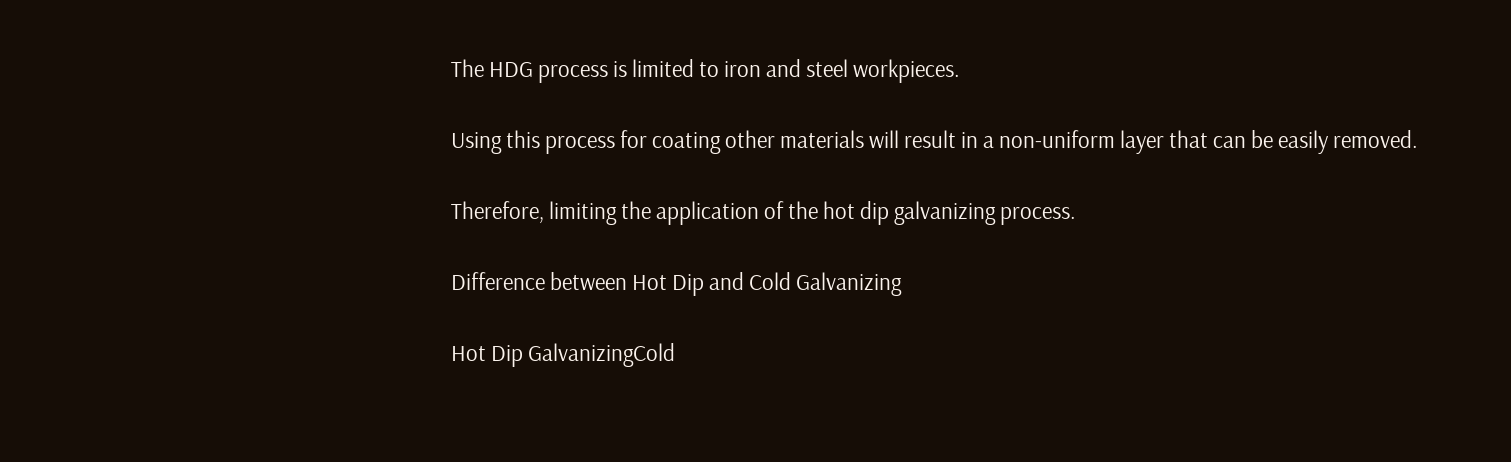The HDG process is limited to iron and steel workpieces.

Using this process for coating other materials will result in a non-uniform layer that can be easily removed.

Therefore, limiting the application of the hot dip galvanizing process.

Difference between Hot Dip and Cold Galvanizing

Hot Dip GalvanizingCold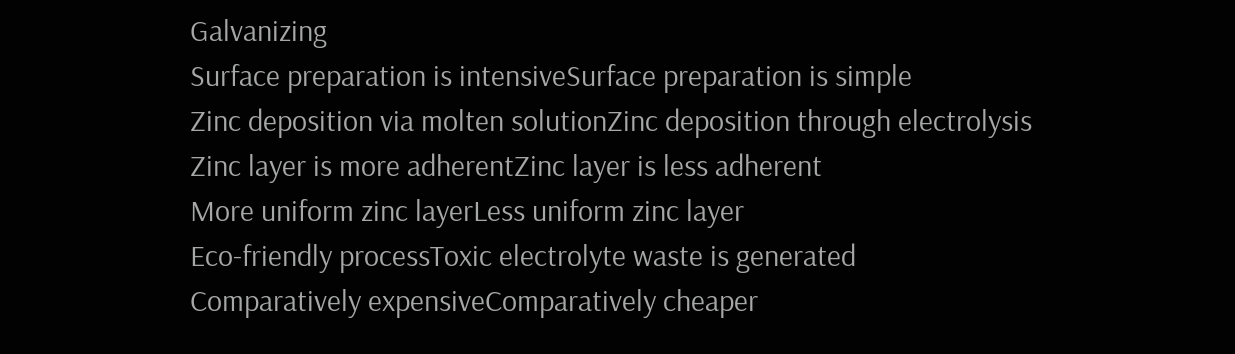Galvanizing
Surface preparation is intensiveSurface preparation is simple
Zinc deposition via molten solutionZinc deposition through electrolysis
Zinc layer is more adherentZinc layer is less adherent
More uniform zinc layerLess uniform zinc layer
Eco-friendly processToxic electrolyte waste is generated
Comparatively expensiveComparatively cheaper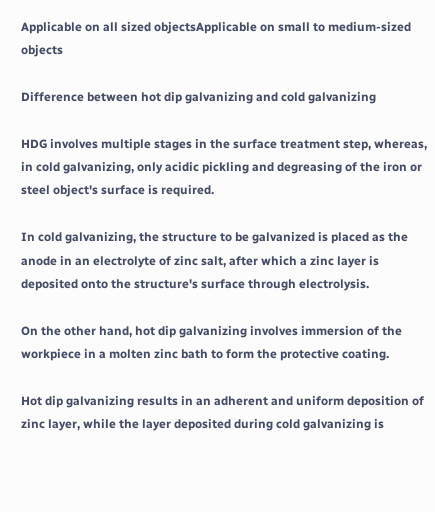Applicable on all sized objectsApplicable on small to medium-sized objects

Difference between hot dip galvanizing and cold galvanizing

HDG involves multiple stages in the surface treatment step, whereas, in cold galvanizing, only acidic pickling and degreasing of the iron or steel object's surface is required.

In cold galvanizing, the structure to be galvanized is placed as the anode in an electrolyte of zinc salt, after which a zinc layer is deposited onto the structure's surface through electrolysis.

On the other hand, hot dip galvanizing involves immersion of the workpiece in a molten zinc bath to form the protective coating.

Hot dip galvanizing results in an adherent and uniform deposition of zinc layer, while the layer deposited during cold galvanizing is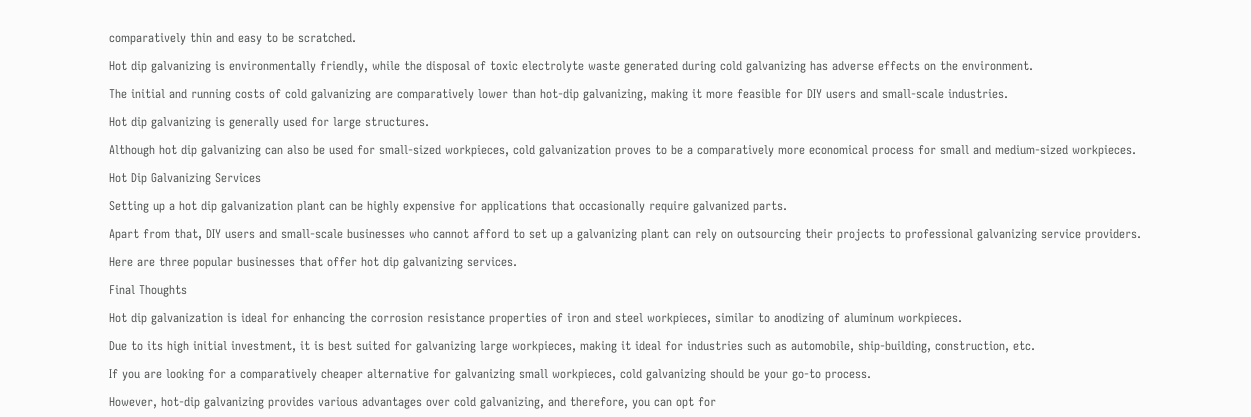comparatively thin and easy to be scratched.

Hot dip galvanizing is environmentally friendly, while the disposal of toxic electrolyte waste generated during cold galvanizing has adverse effects on the environment.

The initial and running costs of cold galvanizing are comparatively lower than hot-dip galvanizing, making it more feasible for DIY users and small-scale industries.

Hot dip galvanizing is generally used for large structures.

Although hot dip galvanizing can also be used for small-sized workpieces, cold galvanization proves to be a comparatively more economical process for small and medium-sized workpieces.

Hot Dip Galvanizing Services

Setting up a hot dip galvanization plant can be highly expensive for applications that occasionally require galvanized parts.

Apart from that, DIY users and small-scale businesses who cannot afford to set up a galvanizing plant can rely on outsourcing their projects to professional galvanizing service providers.

Here are three popular businesses that offer hot dip galvanizing services.

Final Thoughts

Hot dip galvanization is ideal for enhancing the corrosion resistance properties of iron and steel workpieces, similar to anodizing of aluminum workpieces.

Due to its high initial investment, it is best suited for galvanizing large workpieces, making it ideal for industries such as automobile, ship-building, construction, etc.

If you are looking for a comparatively cheaper alternative for galvanizing small workpieces, cold galvanizing should be your go-to process.

However, hot-dip galvanizing provides various advantages over cold galvanizing, and therefore, you can opt for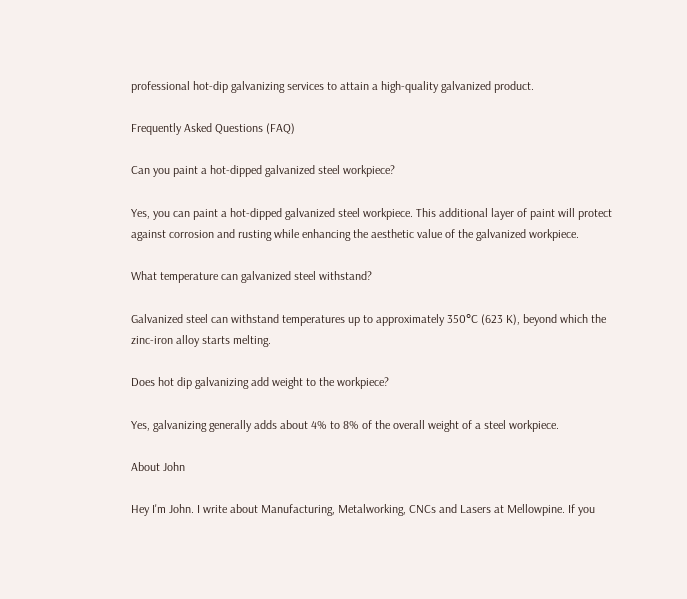professional hot-dip galvanizing services to attain a high-quality galvanized product.

Frequently Asked Questions (FAQ)

Can you paint a hot-dipped galvanized steel workpiece?

Yes, you can paint a hot-dipped galvanized steel workpiece. This additional layer of paint will protect against corrosion and rusting while enhancing the aesthetic value of the galvanized workpiece.

What temperature can galvanized steel withstand?

Galvanized steel can withstand temperatures up to approximately 350°C (623 K), beyond which the zinc-iron alloy starts melting.

Does hot dip galvanizing add weight to the workpiece?

Yes, galvanizing generally adds about 4% to 8% of the overall weight of a steel workpiece.

About John

Hey I'm John. I write about Manufacturing, Metalworking, CNCs and Lasers at Mellowpine. If you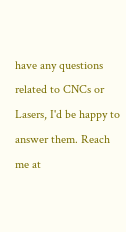have any questions related to CNCs or Lasers, I'd be happy to answer them. Reach me at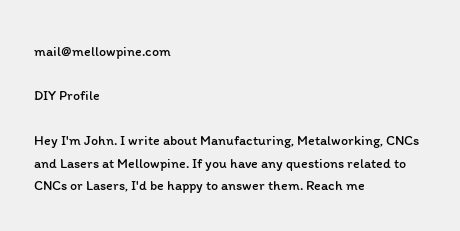mail@mellowpine.com

DIY Profile

Hey I'm John. I write about Manufacturing, Metalworking, CNCs and Lasers at Mellowpine. If you have any questions related to CNCs or Lasers, I'd be happy to answer them. Reach me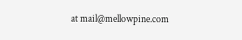at mail@mellowpine.com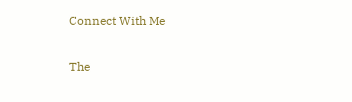Connect With Me


The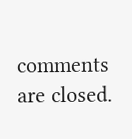comments are closed.